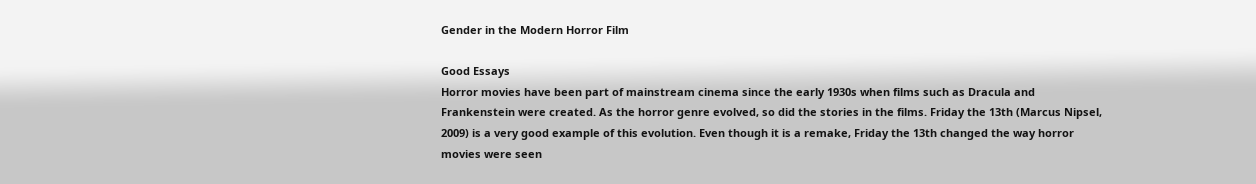Gender in the Modern Horror Film

Good Essays
Horror movies have been part of mainstream cinema since the early 1930s when films such as Dracula and Frankenstein were created. As the horror genre evolved, so did the stories in the films. Friday the 13th (Marcus Nipsel, 2009) is a very good example of this evolution. Even though it is a remake, Friday the 13th changed the way horror movies were seen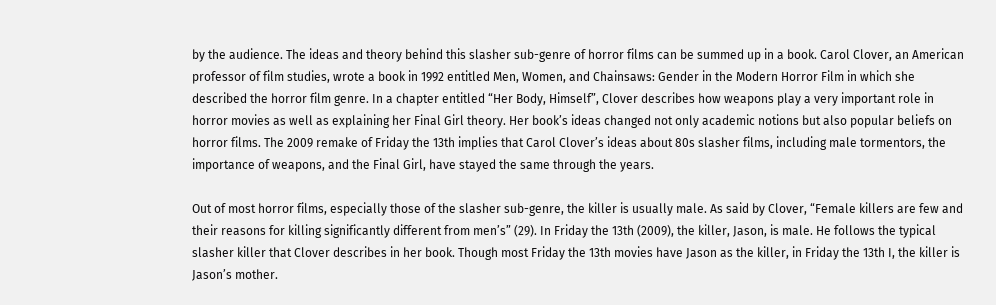by the audience. The ideas and theory behind this slasher sub-genre of horror films can be summed up in a book. Carol Clover, an American professor of film studies, wrote a book in 1992 entitled Men, Women, and Chainsaws: Gender in the Modern Horror Film in which she described the horror film genre. In a chapter entitled “Her Body, Himself”, Clover describes how weapons play a very important role in horror movies as well as explaining her Final Girl theory. Her book’s ideas changed not only academic notions but also popular beliefs on horror films. The 2009 remake of Friday the 13th implies that Carol Clover’s ideas about 80s slasher films, including male tormentors, the importance of weapons, and the Final Girl, have stayed the same through the years.

Out of most horror films, especially those of the slasher sub-genre, the killer is usually male. As said by Clover, “Female killers are few and their reasons for killing significantly different from men’s” (29). In Friday the 13th (2009), the killer, Jason, is male. He follows the typical slasher killer that Clover describes in her book. Though most Friday the 13th movies have Jason as the killer, in Friday the 13th I, the killer is Jason’s mother.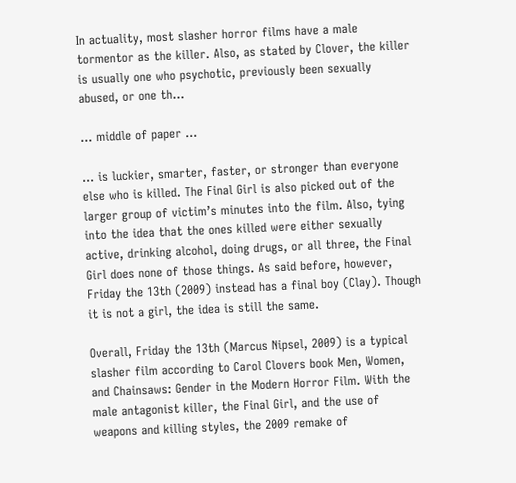In actuality, most slasher horror films have a male tormentor as the killer. Also, as stated by Clover, the killer is usually one who psychotic, previously been sexually abused, or one th...

... middle of paper ...

... is luckier, smarter, faster, or stronger than everyone else who is killed. The Final Girl is also picked out of the larger group of victim’s minutes into the film. Also, tying into the idea that the ones killed were either sexually active, drinking alcohol, doing drugs, or all three, the Final Girl does none of those things. As said before, however, Friday the 13th (2009) instead has a final boy (Clay). Though it is not a girl, the idea is still the same.

Overall, Friday the 13th (Marcus Nipsel, 2009) is a typical slasher film according to Carol Clovers book Men, Women, and Chainsaws: Gender in the Modern Horror Film. With the male antagonist killer, the Final Girl, and the use of weapons and killing styles, the 2009 remake of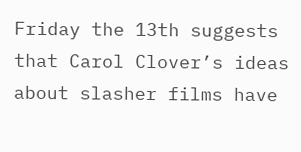Friday the 13th suggests that Carol Clover’s ideas about slasher films have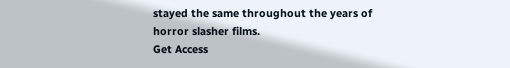stayed the same throughout the years of horror slasher films.
Get Access